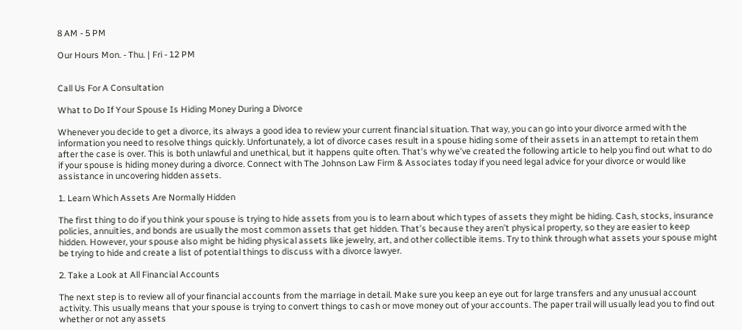8 AM - 5 PM

Our Hours Mon. - Thu. | Fri - 12 PM


Call Us For A Consultation

What to Do If Your Spouse Is Hiding Money During a Divorce

Whenever you decide to get a divorce, its always a good idea to review your current financial situation. That way, you can go into your divorce armed with the information you need to resolve things quickly. Unfortunately, a lot of divorce cases result in a spouse hiding some of their assets in an attempt to retain them after the case is over. This is both unlawful and unethical, but it happens quite often. That’s why we’ve created the following article to help you find out what to do if your spouse is hiding money during a divorce. Connect with The Johnson Law Firm & Associates today if you need legal advice for your divorce or would like assistance in uncovering hidden assets.

1. Learn Which Assets Are Normally Hidden

The first thing to do if you think your spouse is trying to hide assets from you is to learn about which types of assets they might be hiding. Cash, stocks, insurance policies, annuities, and bonds are usually the most common assets that get hidden. That’s because they aren’t physical property, so they are easier to keep hidden. However, your spouse also might be hiding physical assets like jewelry, art, and other collectible items. Try to think through what assets your spouse might be trying to hide and create a list of potential things to discuss with a divorce lawyer.

2. Take a Look at All Financial Accounts

The next step is to review all of your financial accounts from the marriage in detail. Make sure you keep an eye out for large transfers and any unusual account activity. This usually means that your spouse is trying to convert things to cash or move money out of your accounts. The paper trail will usually lead you to find out whether or not any assets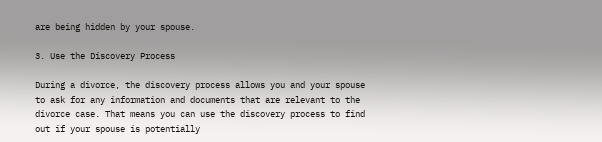are being hidden by your spouse.

3. Use the Discovery Process

During a divorce, the discovery process allows you and your spouse to ask for any information and documents that are relevant to the divorce case. That means you can use the discovery process to find out if your spouse is potentially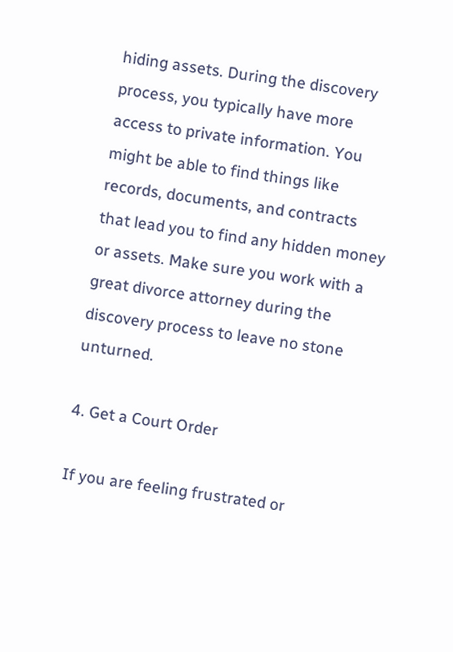hiding assets. During the discovery process, you typically have more access to private information. You might be able to find things like records, documents, and contracts that lead you to find any hidden money or assets. Make sure you work with a great divorce attorney during the discovery process to leave no stone unturned.

4. Get a Court Order

If you are feeling frustrated or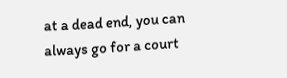at a dead end, you can always go for a court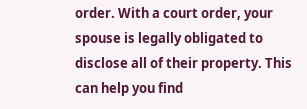order. With a court order, your spouse is legally obligated to disclose all of their property. This can help you find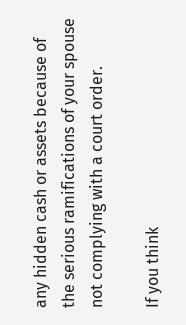any hidden cash or assets because of the serious ramifications of your spouse not complying with a court order.

If you think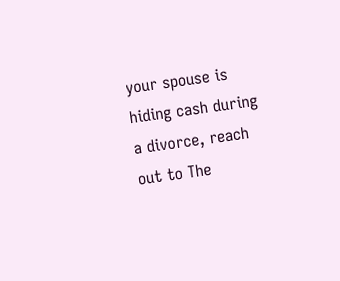your spouse is hiding cash during a divorce, reach out to The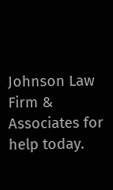Johnson Law Firm & Associates for help today.